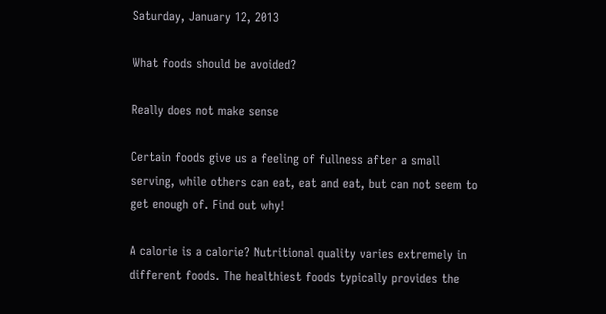Saturday, January 12, 2013

What foods should be avoided?

Really does not make sense

Certain foods give us a feeling of fullness after a small serving, while others can eat, eat and eat, but can not seem to get enough of. Find out why!

A calorie is a calorie? Nutritional quality varies extremely in different foods. The healthiest foods typically provides the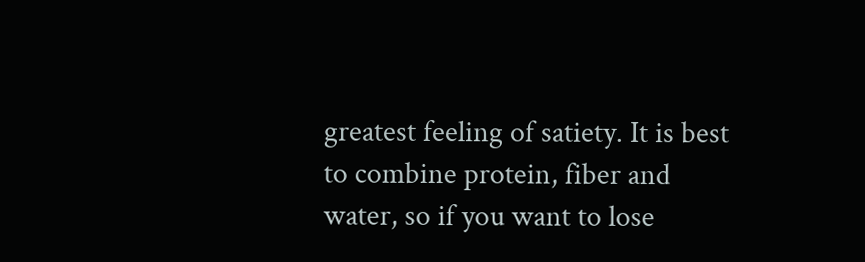greatest feeling of satiety. It is best to combine protein, fiber and water, so if you want to lose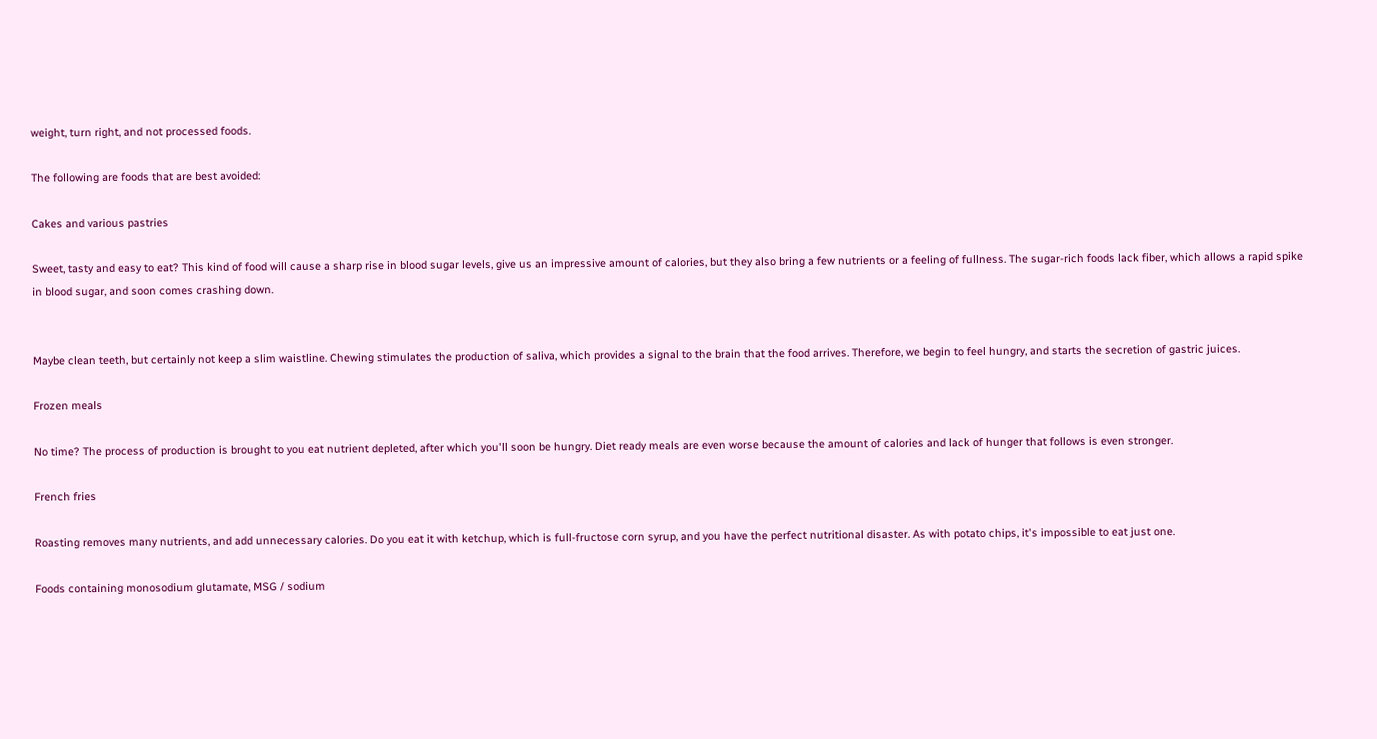weight, turn right, and not processed foods.

The following are foods that are best avoided:

Cakes and various pastries

Sweet, tasty and easy to eat? This kind of food will cause a sharp rise in blood sugar levels, give us an impressive amount of calories, but they also bring a few nutrients or a feeling of fullness. The sugar-rich foods lack fiber, which allows a rapid spike in blood sugar, and soon comes crashing down.


Maybe clean teeth, but certainly not keep a slim waistline. Chewing stimulates the production of saliva, which provides a signal to the brain that the food arrives. Therefore, we begin to feel hungry, and starts the secretion of gastric juices.

Frozen meals

No time? The process of production is brought to you eat nutrient depleted, after which you'll soon be hungry. Diet ready meals are even worse because the amount of calories and lack of hunger that follows is even stronger.

French fries

Roasting removes many nutrients, and add unnecessary calories. Do you eat it with ketchup, which is full-fructose corn syrup, and you have the perfect nutritional disaster. As with potato chips, it's impossible to eat just one.

Foods containing monosodium glutamate, MSG / sodium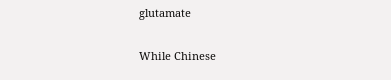glutamate

While Chinese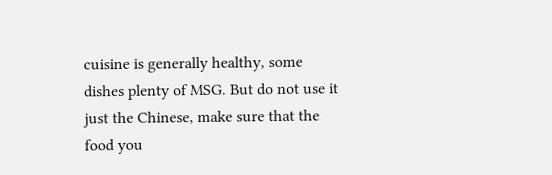cuisine is generally healthy, some dishes plenty of MSG. But do not use it just the Chinese, make sure that the food you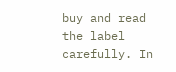buy and read the label carefully. In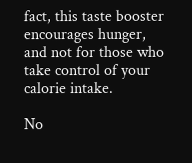fact, this taste booster encourages hunger, and not for those who take control of your calorie intake.

No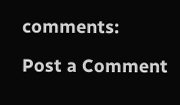comments:

Post a Comment